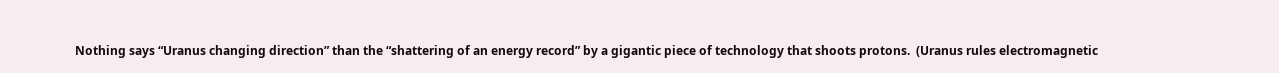Nothing says “Uranus changing direction” than the “shattering of an energy record” by a gigantic piece of technology that shoots protons.  (Uranus rules electromagnetic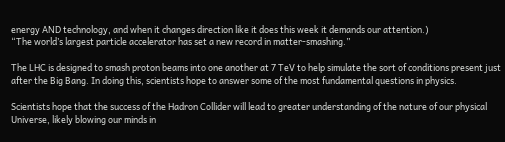energy AND technology, and when it changes direction like it does this week it demands our attention.)
“The world’s largest particle accelerator has set a new record in matter-smashing.”

The LHC is designed to smash proton beams into one another at 7 TeV to help simulate the sort of conditions present just after the Big Bang. In doing this, scientists hope to answer some of the most fundamental questions in physics.

Scientists hope that the success of the Hadron Collider will lead to greater understanding of the nature of our physical Universe, likely blowing our minds in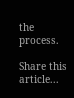the process.

Share this article...